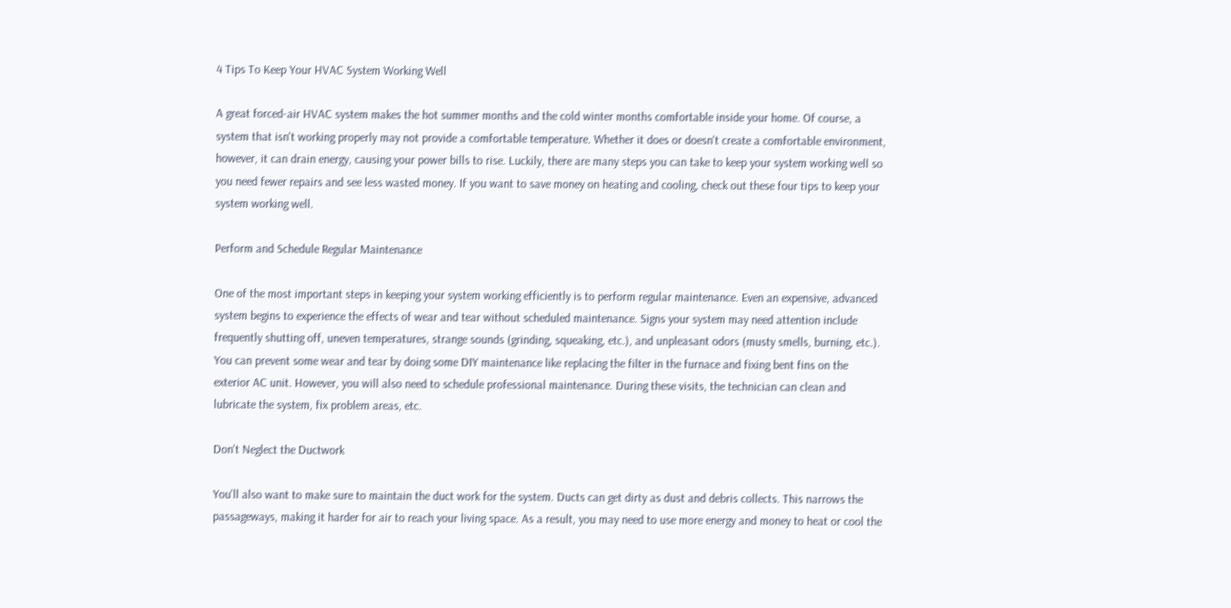4 Tips To Keep Your HVAC System Working Well

A great forced-air HVAC system makes the hot summer months and the cold winter months comfortable inside your home. Of course, a system that isn't working properly may not provide a comfortable temperature. Whether it does or doesn't create a comfortable environment, however, it can drain energy, causing your power bills to rise. Luckily, there are many steps you can take to keep your system working well so you need fewer repairs and see less wasted money. If you want to save money on heating and cooling, check out these four tips to keep your system working well.

Perform and Schedule Regular Maintenance

One of the most important steps in keeping your system working efficiently is to perform regular maintenance. Even an expensive, advanced system begins to experience the effects of wear and tear without scheduled maintenance. Signs your system may need attention include frequently shutting off, uneven temperatures, strange sounds (grinding, squeaking, etc.), and unpleasant odors (musty smells, burning, etc.). You can prevent some wear and tear by doing some DIY maintenance like replacing the filter in the furnace and fixing bent fins on the exterior AC unit. However, you will also need to schedule professional maintenance. During these visits, the technician can clean and lubricate the system, fix problem areas, etc.

Don't Neglect the Ductwork

You'll also want to make sure to maintain the duct work for the system. Ducts can get dirty as dust and debris collects. This narrows the passageways, making it harder for air to reach your living space. As a result, you may need to use more energy and money to heat or cool the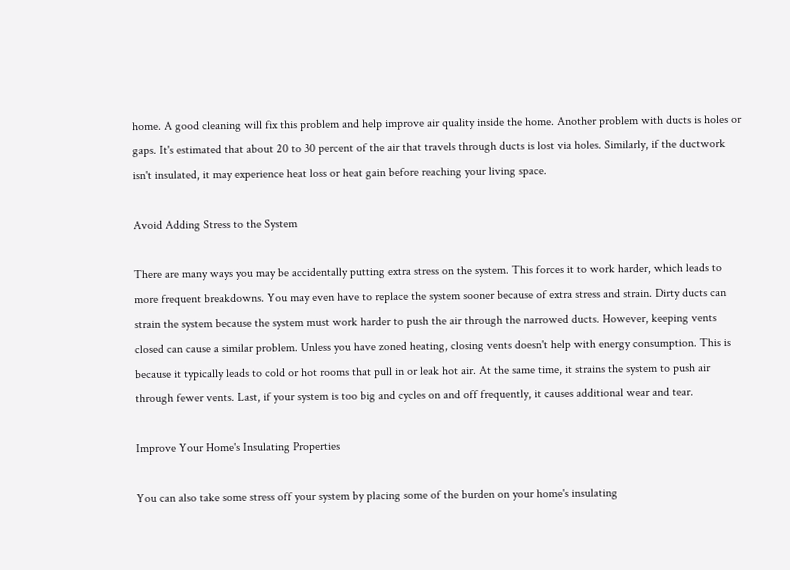home. A good cleaning will fix this problem and help improve air quality inside the home. Another problem with ducts is holes or gaps. It's estimated that about 20 to 30 percent of the air that travels through ducts is lost via holes. Similarly, if the ductwork isn't insulated, it may experience heat loss or heat gain before reaching your living space.

Avoid Adding Stress to the System

There are many ways you may be accidentally putting extra stress on the system. This forces it to work harder, which leads to more frequent breakdowns. You may even have to replace the system sooner because of extra stress and strain. Dirty ducts can strain the system because the system must work harder to push the air through the narrowed ducts. However, keeping vents closed can cause a similar problem. Unless you have zoned heating, closing vents doesn't help with energy consumption. This is because it typically leads to cold or hot rooms that pull in or leak hot air. At the same time, it strains the system to push air through fewer vents. Last, if your system is too big and cycles on and off frequently, it causes additional wear and tear.

Improve Your Home's Insulating Properties

You can also take some stress off your system by placing some of the burden on your home's insulating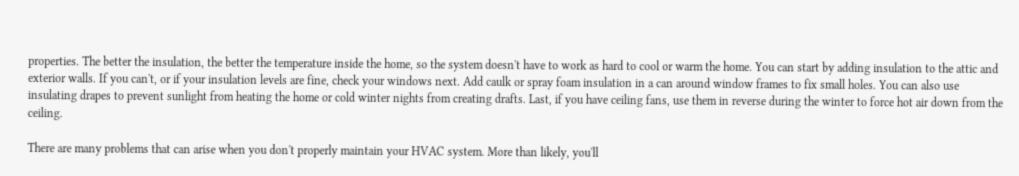properties. The better the insulation, the better the temperature inside the home, so the system doesn't have to work as hard to cool or warm the home. You can start by adding insulation to the attic and exterior walls. If you can't, or if your insulation levels are fine, check your windows next. Add caulk or spray foam insulation in a can around window frames to fix small holes. You can also use insulating drapes to prevent sunlight from heating the home or cold winter nights from creating drafts. Last, if you have ceiling fans, use them in reverse during the winter to force hot air down from the ceiling.

There are many problems that can arise when you don't properly maintain your HVAC system. More than likely, you'll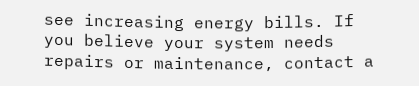see increasing energy bills. If you believe your system needs repairs or maintenance, contact a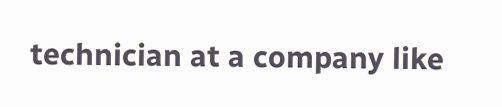technician at a company like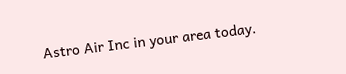Astro Air Inc in your area today.